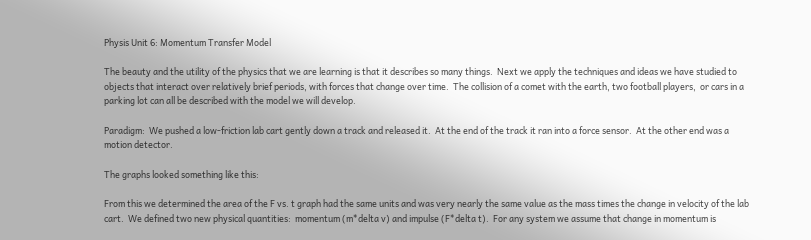Physis Unit 6: Momentum Transfer Model

The beauty and the utility of the physics that we are learning is that it describes so many things.  Next we apply the techniques and ideas we have studied to objects that interact over relatively brief periods, with forces that change over time.  The collision of a comet with the earth, two football players,  or cars in a parking lot can all be described with the model we will develop.

Paradigm:  We pushed a low-friction lab cart gently down a track and released it.  At the end of the track it ran into a force sensor.  At the other end was a motion detector.

The graphs looked something like this:

From this we determined the area of the F vs. t graph had the same units and was very nearly the same value as the mass times the change in velocity of the lab cart.  We defined two new physical quantities:  momentum (m*delta v) and impulse (F*delta t).  For any system we assume that change in momentum is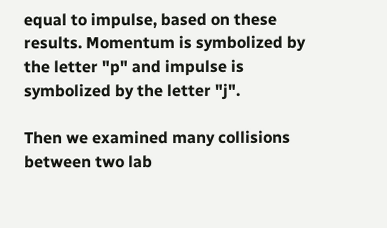equal to impulse, based on these results. Momentum is symbolized by the letter "p" and impulse is symbolized by the letter "j".

Then we examined many collisions between two lab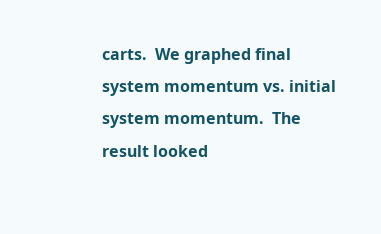carts.  We graphed final system momentum vs. initial system momentum.  The result looked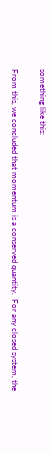something like this:

From this, we concluded that momentum is a conserved quantity.  For any closed system, the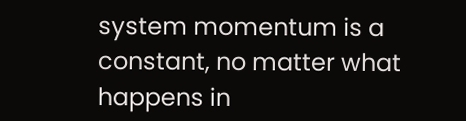system momentum is a constant, no matter what happens in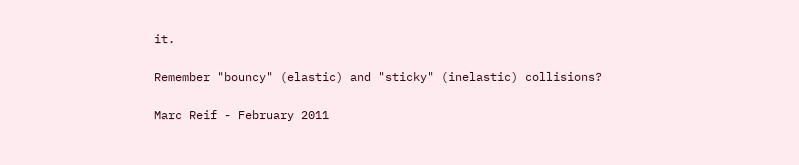it.

Remember "bouncy" (elastic) and "sticky" (inelastic) collisions?

Marc Reif - February 2011